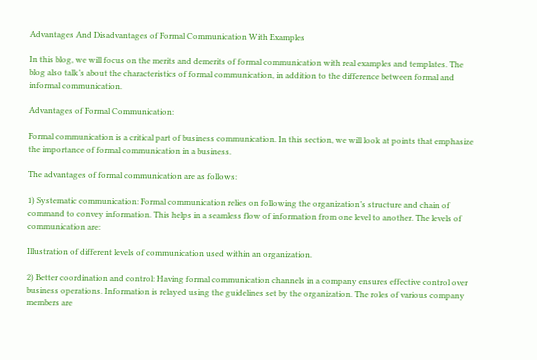Advantages And Disadvantages of Formal Communication With Examples

In this blog, we will focus on the merits and demerits of formal communication with real examples and templates. The blog also talk’s about the characteristics of formal communication, in addition to the difference between formal and informal communication.

Advantages of Formal Communication:

Formal communication is a critical part of business communication. In this section, we will look at points that emphasize the importance of formal communication in a business.

The advantages of formal communication are as follows:

1) Systematic communication: Formal communication relies on following the organization’s structure and chain of command to convey information. This helps in a seamless flow of information from one level to another. The levels of communication are:

Illustration of different levels of communication used within an organization.

2) Better coordination and control: Having formal communication channels in a company ensures effective control over business operations. Information is relayed using the guidelines set by the organization. The roles of various company members are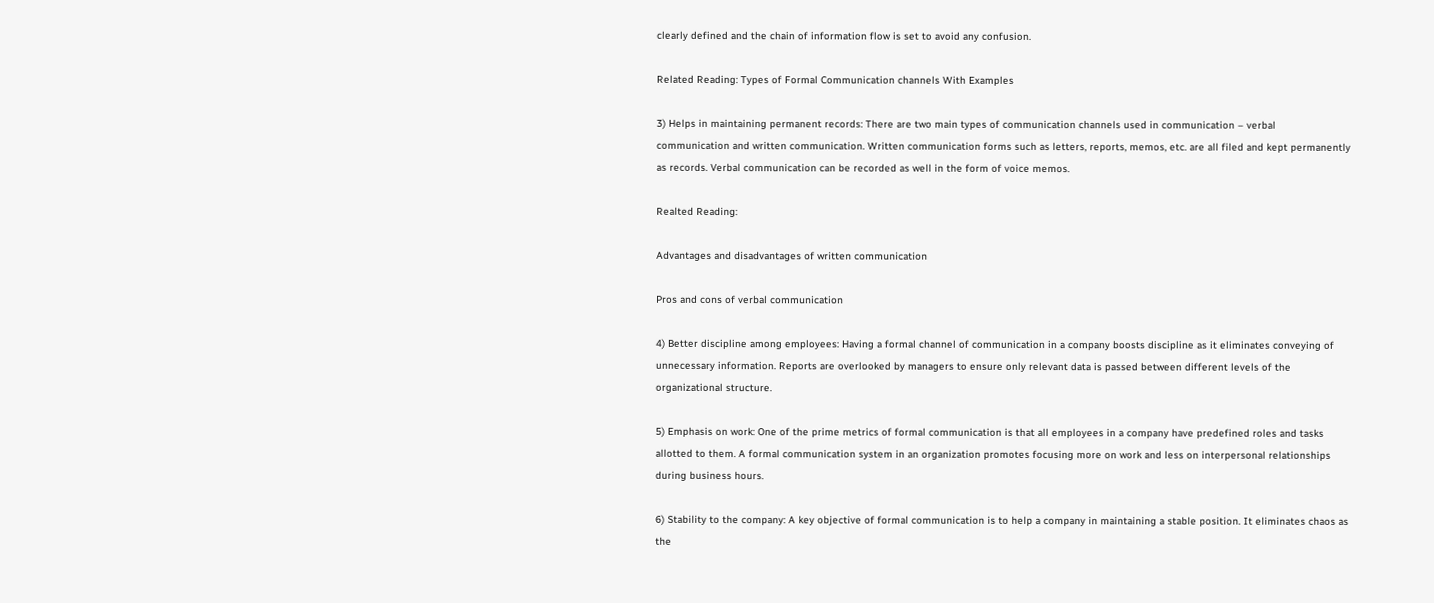clearly defined and the chain of information flow is set to avoid any confusion.

Related Reading: Types of Formal Communication channels With Examples

3) Helps in maintaining permanent records: There are two main types of communication channels used in communication – verbal communication and written communication. Written communication forms such as letters, reports, memos, etc. are all filed and kept permanently as records. Verbal communication can be recorded as well in the form of voice memos.

Realted Reading:

Advantages and disadvantages of written communication

Pros and cons of verbal communication

4) Better discipline among employees: Having a formal channel of communication in a company boosts discipline as it eliminates conveying of unnecessary information. Reports are overlooked by managers to ensure only relevant data is passed between different levels of the organizational structure.

5) Emphasis on work: One of the prime metrics of formal communication is that all employees in a company have predefined roles and tasks allotted to them. A formal communication system in an organization promotes focusing more on work and less on interpersonal relationships during business hours.

6) Stability to the company: A key objective of formal communication is to help a company in maintaining a stable position. It eliminates chaos as the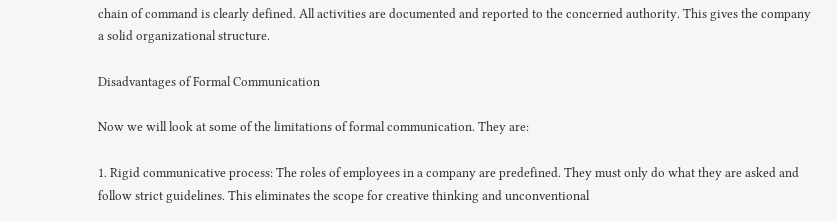chain of command is clearly defined. All activities are documented and reported to the concerned authority. This gives the company a solid organizational structure.

Disadvantages of Formal Communication

Now we will look at some of the limitations of formal communication. They are:

1. Rigid communicative process: The roles of employees in a company are predefined. They must only do what they are asked and follow strict guidelines. This eliminates the scope for creative thinking and unconventional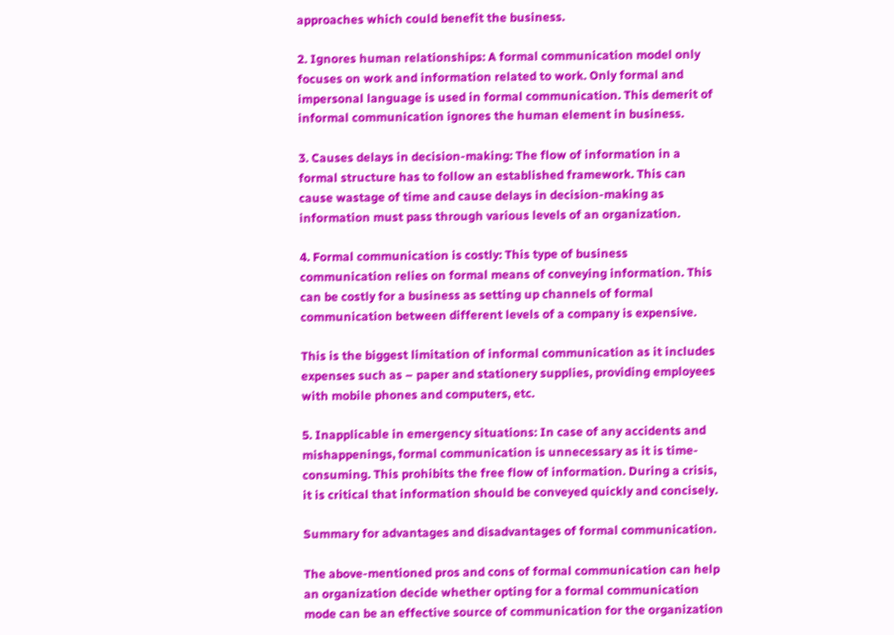approaches which could benefit the business.

2. Ignores human relationships: A formal communication model only focuses on work and information related to work. Only formal and impersonal language is used in formal communication. This demerit of informal communication ignores the human element in business.

3. Causes delays in decision-making: The flow of information in a formal structure has to follow an established framework. This can cause wastage of time and cause delays in decision-making as information must pass through various levels of an organization.

4. Formal communication is costly: This type of business communication relies on formal means of conveying information. This can be costly for a business as setting up channels of formal communication between different levels of a company is expensive.

This is the biggest limitation of informal communication as it includes expenses such as – paper and stationery supplies, providing employees with mobile phones and computers, etc.

5. Inapplicable in emergency situations: In case of any accidents and mishappenings, formal communication is unnecessary as it is time-consuming. This prohibits the free flow of information. During a crisis, it is critical that information should be conveyed quickly and concisely.

Summary for advantages and disadvantages of formal communication.

The above-mentioned pros and cons of formal communication can help an organization decide whether opting for a formal communication mode can be an effective source of communication for the organization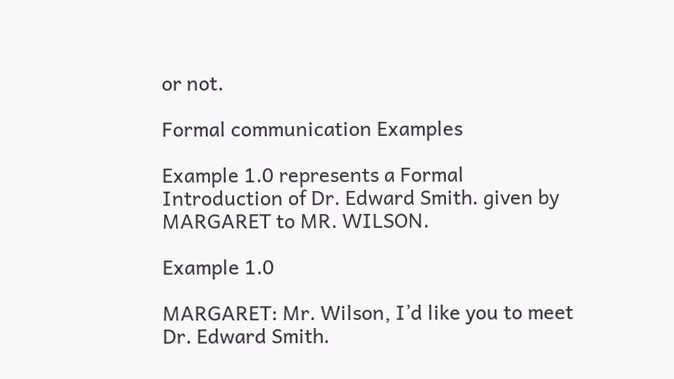or not.

Formal communication Examples

Example 1.0 represents a Formal Introduction of Dr. Edward Smith. given by MARGARET to MR. WILSON.

Example 1.0

MARGARET: Mr. Wilson, I’d like you to meet Dr. Edward Smith.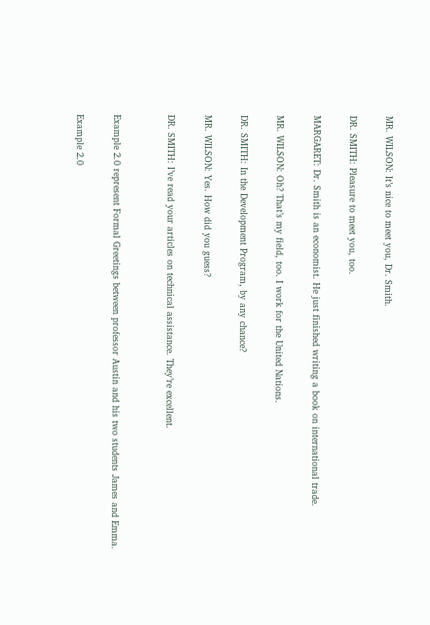MR. WILSON: It’s nice to meet you, Dr. Smith.

DR. SMITH: Pleasure to meet you, too.

MARGARET: Dr. Smith is an economist. He just finished writing a book on international trade.

MR. WILSON: Oh? That’s my field, too. I work for the United Nations.

DR. SMITH: In the Development Program, by any chance?

MR. WILSON: Yes. How did you guess?

DR. SMITH: I’ve read your articles on technical assistance. They’re excellent.


Example 2.0 represent Formal Greetings between professor Austin and his two students James and Emma.

Example 2.0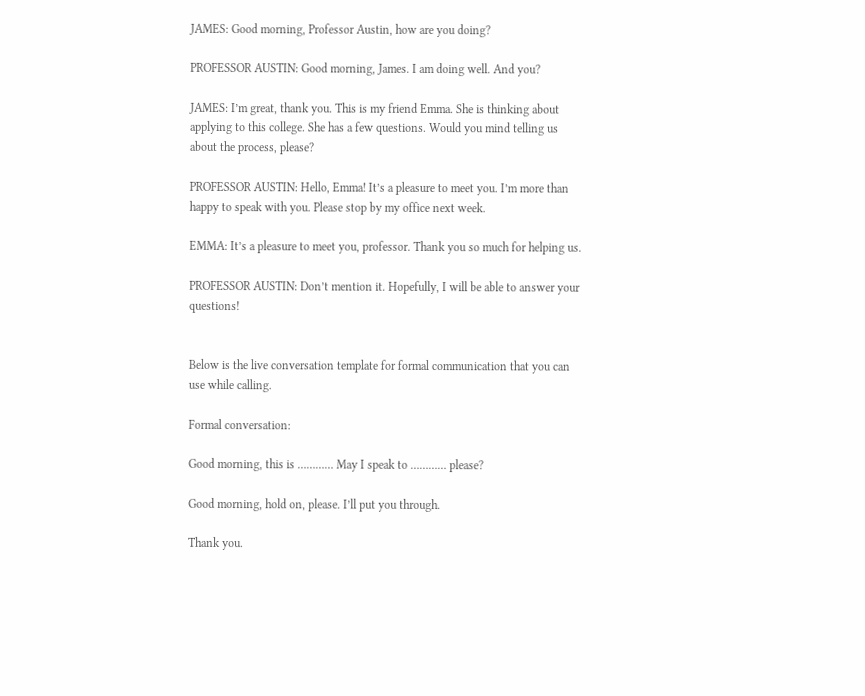JAMES: Good morning, Professor Austin, how are you doing?

PROFESSOR AUSTIN: Good morning, James. I am doing well. And you?

JAMES: I’m great, thank you. This is my friend Emma. She is thinking about applying to this college. She has a few questions. Would you mind telling us about the process, please?

PROFESSOR AUSTIN: Hello, Emma! It’s a pleasure to meet you. I’m more than happy to speak with you. Please stop by my office next week.

EMMA: It’s a pleasure to meet you, professor. Thank you so much for helping us.

PROFESSOR AUSTIN: Don’t mention it. Hopefully, I will be able to answer your questions!


Below is the live conversation template for formal communication that you can use while calling.

Formal conversation:

Good morning, this is ………… May I speak to ………… please?

Good morning, hold on, please. I’ll put you through.

Thank you.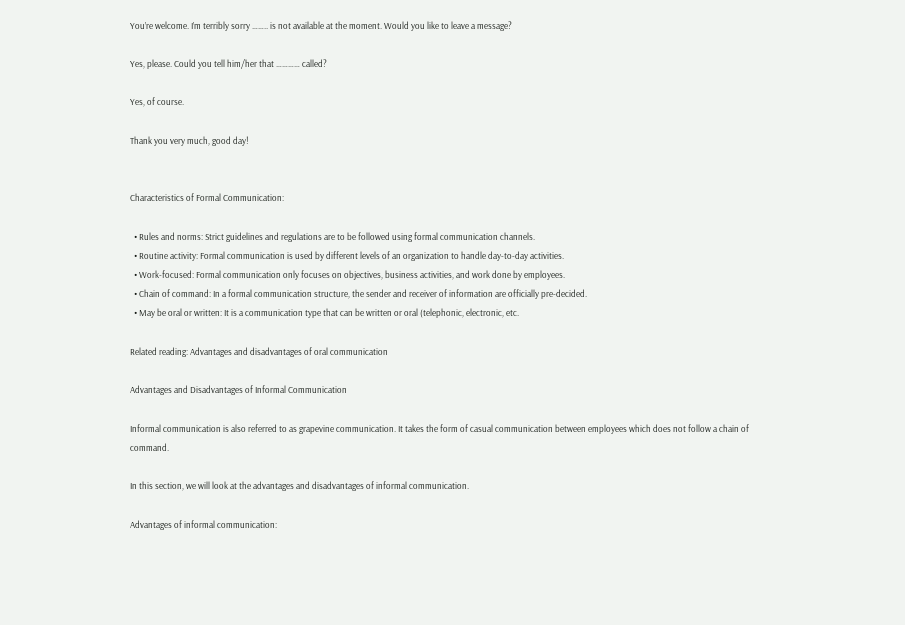You’re welcome. I’m terribly sorry …….. is not available at the moment. Would you like to leave a message?

Yes, please. Could you tell him/her that ………… called?

Yes, of course.

Thank you very much, good day!


Characteristics of Formal Communication:

  • Rules and norms: Strict guidelines and regulations are to be followed using formal communication channels.
  • Routine activity: Formal communication is used by different levels of an organization to handle day-to-day activities.
  • Work-focused: Formal communication only focuses on objectives, business activities, and work done by employees.
  • Chain of command: In a formal communication structure, the sender and receiver of information are officially pre-decided.
  • May be oral or written: It is a communication type that can be written or oral (telephonic, electronic, etc.

Related reading: Advantages and disadvantages of oral communication

Advantages and Disadvantages of Informal Communication

Informal communication is also referred to as grapevine communication. It takes the form of casual communication between employees which does not follow a chain of command.

In this section, we will look at the advantages and disadvantages of informal communication.

Advantages of informal communication: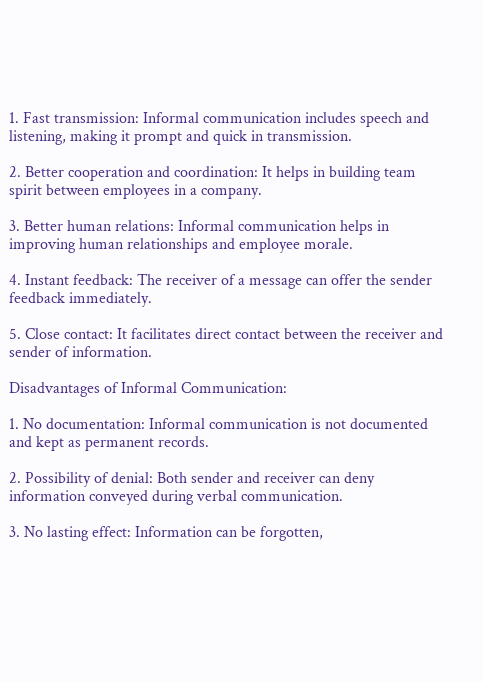1. Fast transmission: Informal communication includes speech and listening, making it prompt and quick in transmission.

2. Better cooperation and coordination: It helps in building team spirit between employees in a company.

3. Better human relations: Informal communication helps in improving human relationships and employee morale.

4. Instant feedback: The receiver of a message can offer the sender feedback immediately.

5. Close contact: It facilitates direct contact between the receiver and sender of information.

Disadvantages of Informal Communication:

1. No documentation: Informal communication is not documented and kept as permanent records.

2. Possibility of denial: Both sender and receiver can deny information conveyed during verbal communication.

3. No lasting effect: Information can be forgotten,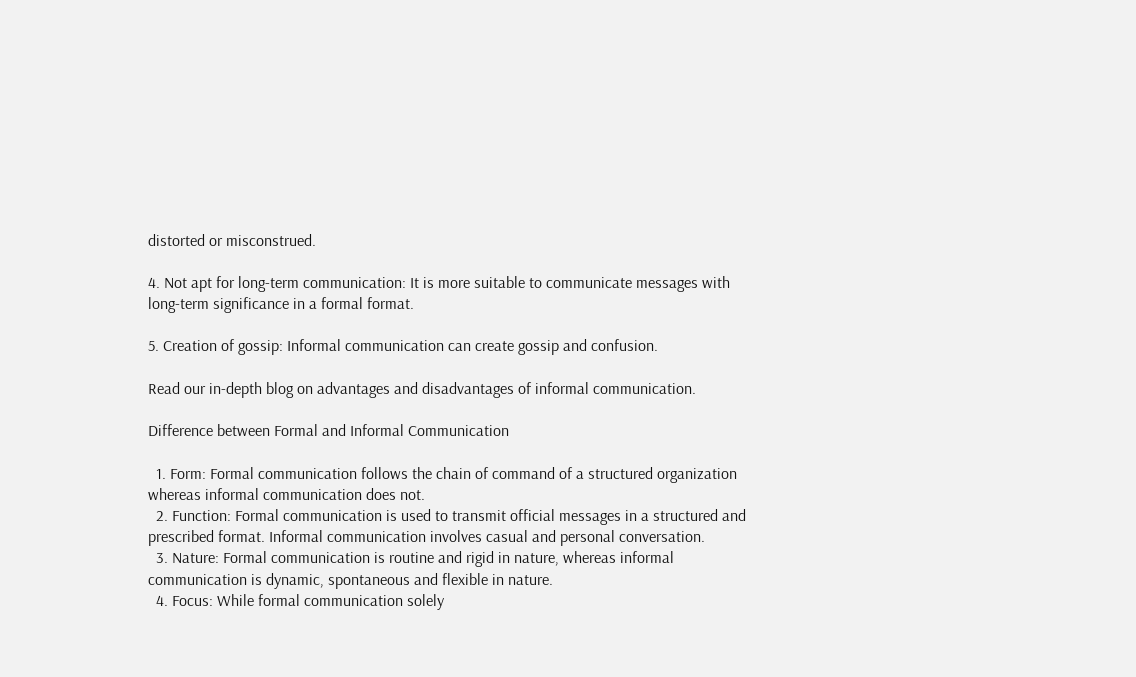distorted or misconstrued.

4. Not apt for long-term communication: It is more suitable to communicate messages with long-term significance in a formal format.

5. Creation of gossip: Informal communication can create gossip and confusion.

Read our in-depth blog on advantages and disadvantages of informal communication.

Difference between Formal and Informal Communication

  1. Form: Formal communication follows the chain of command of a structured organization whereas informal communication does not.
  2. Function: Formal communication is used to transmit official messages in a structured and prescribed format. Informal communication involves casual and personal conversation.
  3. Nature: Formal communication is routine and rigid in nature, whereas informal communication is dynamic, spontaneous and flexible in nature.
  4. Focus: While formal communication solely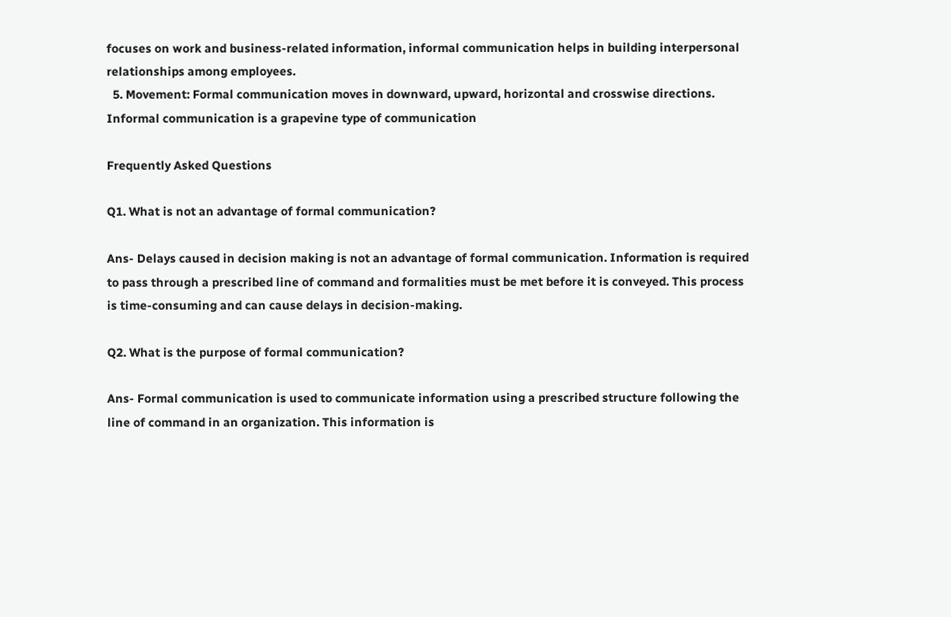focuses on work and business-related information, informal communication helps in building interpersonal relationships among employees.
  5. Movement: Formal communication moves in downward, upward, horizontal and crosswise directions. Informal communication is a grapevine type of communication

Frequently Asked Questions

Q1. What is not an advantage of formal communication?

Ans- Delays caused in decision making is not an advantage of formal communication. Information is required to pass through a prescribed line of command and formalities must be met before it is conveyed. This process is time-consuming and can cause delays in decision-making.

Q2. What is the purpose of formal communication?

Ans- Formal communication is used to communicate information using a prescribed structure following the line of command in an organization. This information is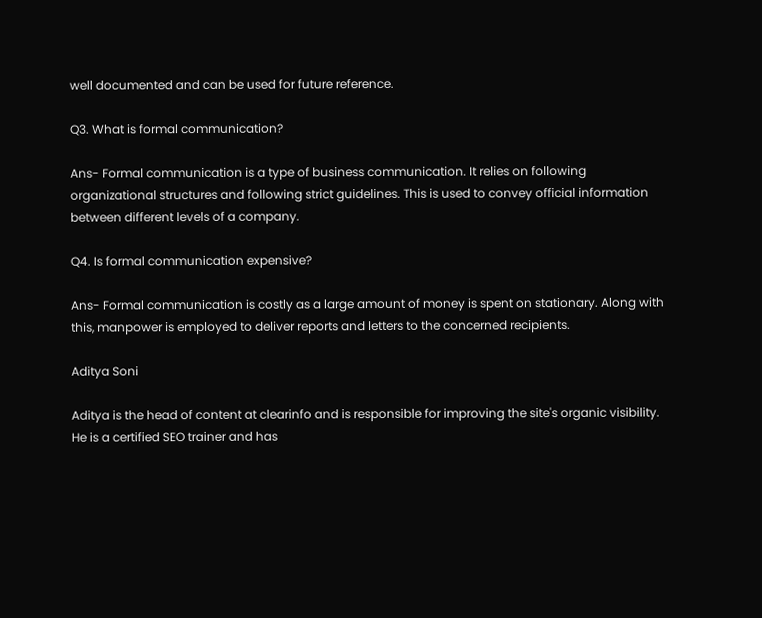well documented and can be used for future reference.

Q3. What is formal communication?

Ans- Formal communication is a type of business communication. It relies on following organizational structures and following strict guidelines. This is used to convey official information between different levels of a company.

Q4. Is formal communication expensive?

Ans- Formal communication is costly as a large amount of money is spent on stationary. Along with this, manpower is employed to deliver reports and letters to the concerned recipients.

Aditya Soni

Aditya is the head of content at clearinfo and is responsible for improving the site's organic visibility. He is a certified SEO trainer and has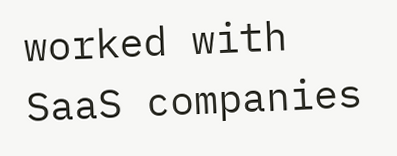worked with SaaS companies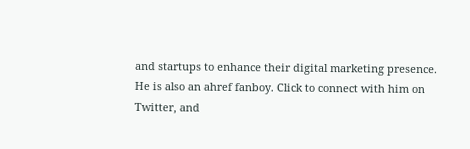and startups to enhance their digital marketing presence. He is also an ahref fanboy. Click to connect with him on Twitter, and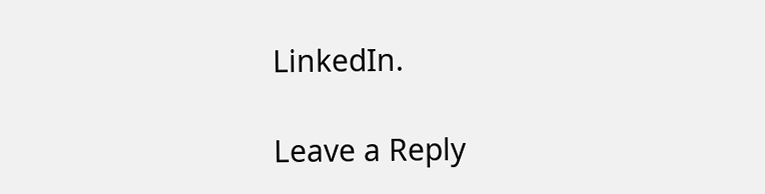LinkedIn.

Leave a Reply